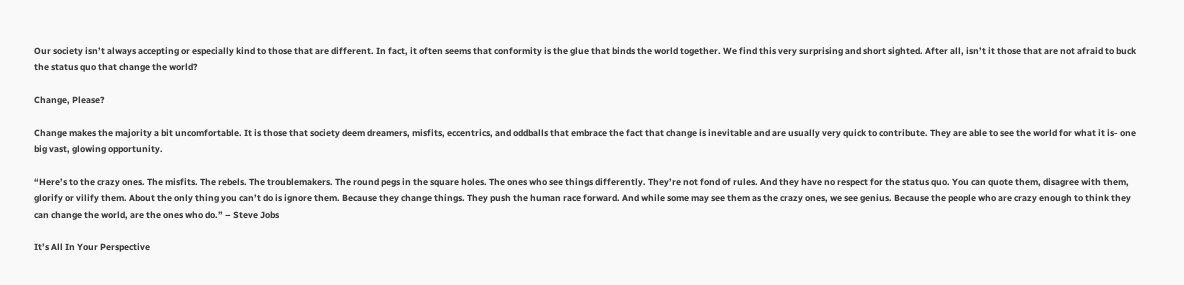Our society isn’t always accepting or especially kind to those that are different. In fact, it often seems that conformity is the glue that binds the world together. We find this very surprising and short sighted. After all, isn’t it those that are not afraid to buck the status quo that change the world?

Change, Please?

Change makes the majority a bit uncomfortable. It is those that society deem dreamers, misfits, eccentrics, and oddballs that embrace the fact that change is inevitable and are usually very quick to contribute. They are able to see the world for what it is- one big vast, glowing opportunity.

“Here’s to the crazy ones. The misfits. The rebels. The troublemakers. The round pegs in the square holes. The ones who see things differently. They’re not fond of rules. And they have no respect for the status quo. You can quote them, disagree with them, glorify or vilify them. About the only thing you can’t do is ignore them. Because they change things. They push the human race forward. And while some may see them as the crazy ones, we see genius. Because the people who are crazy enough to think they can change the world, are the ones who do.” – Steve Jobs

It’s All In Your Perspective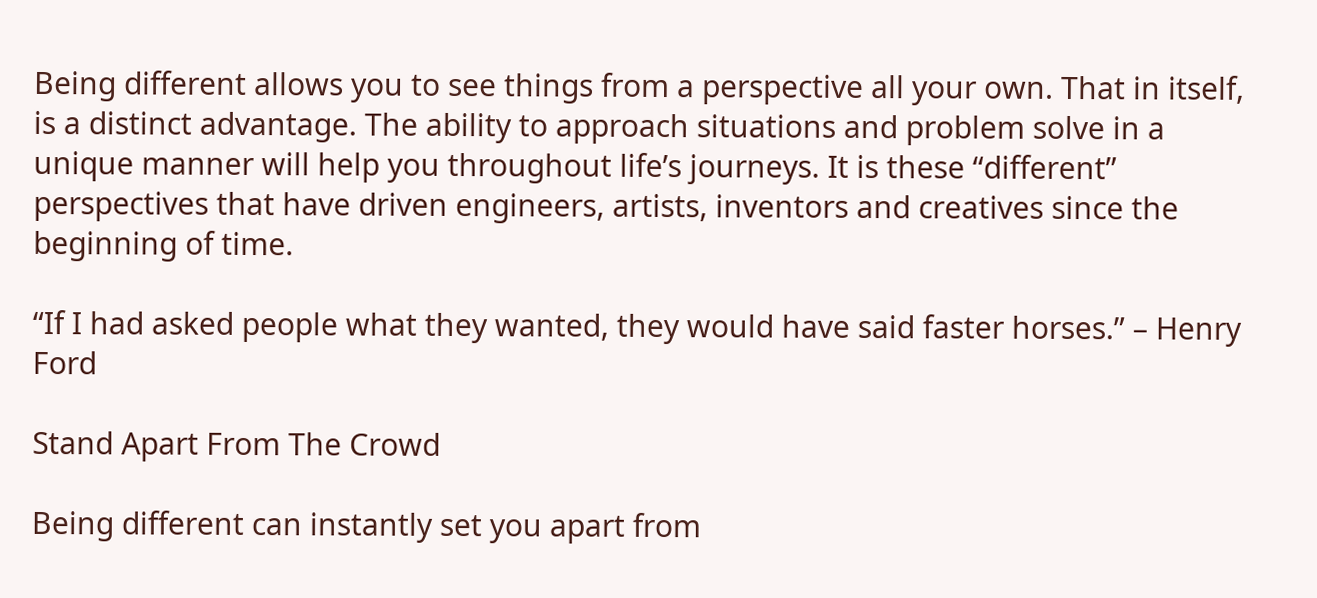Being different allows you to see things from a perspective all your own. That in itself, is a distinct advantage. The ability to approach situations and problem solve in a unique manner will help you throughout life’s journeys. It is these “different” perspectives that have driven engineers, artists, inventors and creatives since the beginning of time.

“If I had asked people what they wanted, they would have said faster horses.” – Henry Ford

Stand Apart From The Crowd

Being different can instantly set you apart from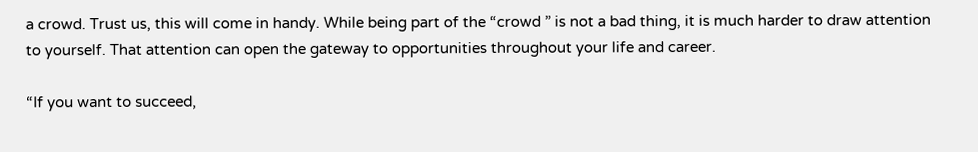a crowd. Trust us, this will come in handy. While being part of the “crowd ” is not a bad thing, it is much harder to draw attention to yourself. That attention can open the gateway to opportunities throughout your life and career.

“If you want to succeed,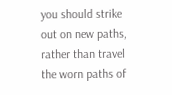you should strike out on new paths, rather than travel the worn paths of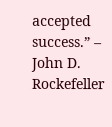accepted success.” – John D. Rockefeller